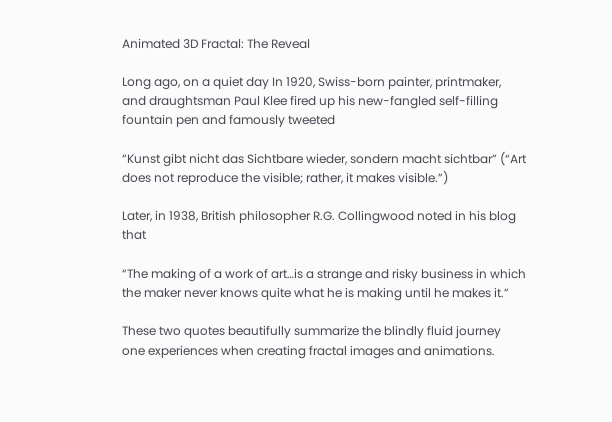Animated 3D Fractal: The Reveal

Long ago, on a quiet day In 1920, Swiss-born painter, printmaker, and draughtsman Paul Klee fired up his new-fangled self-filling fountain pen and famously tweeted

“Kunst gibt nicht das Sichtbare wieder, sondern macht sichtbar” (“Art does not reproduce the visible; rather, it makes visible.”)

Later, in 1938, British philosopher R.G. Collingwood noted in his blog that

“The making of a work of art…is a strange and risky business in which the maker never knows quite what he is making until he makes it.”

These two quotes beautifully summarize the blindly fluid journey one experiences when creating fractal images and animations.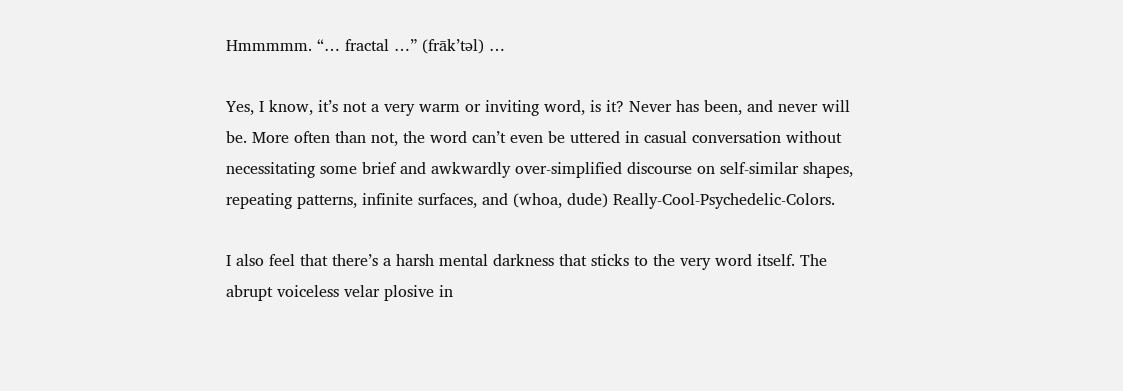Hmmmmm. “… fractal …” (frāk’təl) …

Yes, I know, it’s not a very warm or inviting word, is it? Never has been, and never will be. More often than not, the word can’t even be uttered in casual conversation without necessitating some brief and awkwardly over-simplified discourse on self-similar shapes, repeating patterns, infinite surfaces, and (whoa, dude) Really-Cool-Psychedelic-Colors.

I also feel that there’s a harsh mental darkness that sticks to the very word itself. The abrupt voiceless velar plosive in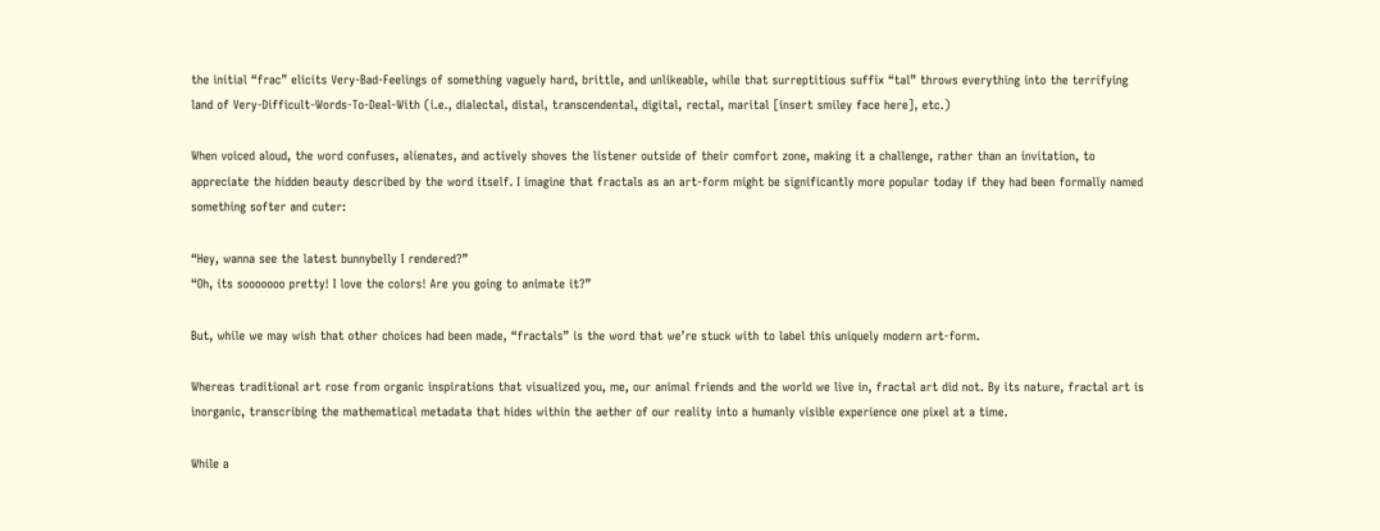the initial “frac” elicits Very-Bad-Feelings of something vaguely hard, brittle, and unlikeable, while that surreptitious suffix “tal” throws everything into the terrifying land of Very-Difficult-Words-To-Deal-With (i.e., dialectal, distal, transcendental, digital, rectal, marital [insert smiley face here], etc.)

When voiced aloud, the word confuses, alienates, and actively shoves the listener outside of their comfort zone, making it a challenge, rather than an invitation, to appreciate the hidden beauty described by the word itself. I imagine that fractals as an art-form might be significantly more popular today if they had been formally named something softer and cuter:

“Hey, wanna see the latest bunnybelly I rendered?”
“Oh, its sooooooo pretty! I love the colors! Are you going to animate it?”

But, while we may wish that other choices had been made, “fractals” is the word that we’re stuck with to label this uniquely modern art-form.

Whereas traditional art rose from organic inspirations that visualized you, me, our animal friends and the world we live in, fractal art did not. By its nature, fractal art is inorganic, transcribing the mathematical metadata that hides within the aether of our reality into a humanly visible experience one pixel at a time.

While a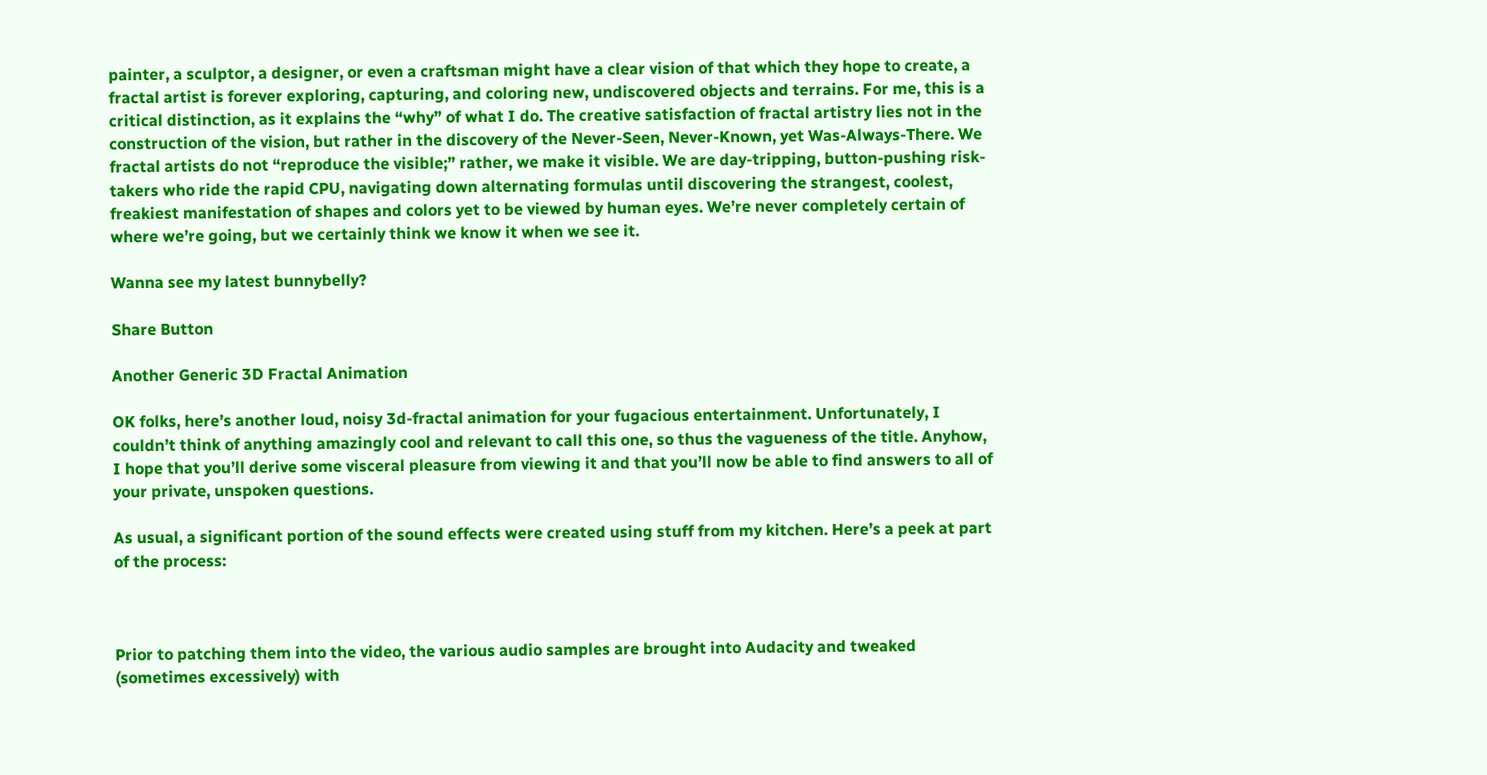painter, a sculptor, a designer, or even a craftsman might have a clear vision of that which they hope to create, a fractal artist is forever exploring, capturing, and coloring new, undiscovered objects and terrains. For me, this is a critical distinction, as it explains the “why” of what I do. The creative satisfaction of fractal artistry lies not in the construction of the vision, but rather in the discovery of the Never-Seen, Never-Known, yet Was-Always-There. We fractal artists do not “reproduce the visible;” rather, we make it visible. We are day-tripping, button-pushing risk-takers who ride the rapid CPU, navigating down alternating formulas until discovering the strangest, coolest, freakiest manifestation of shapes and colors yet to be viewed by human eyes. We’re never completely certain of where we’re going, but we certainly think we know it when we see it.

Wanna see my latest bunnybelly?

Share Button

Another Generic 3D Fractal Animation

OK folks, here’s another loud, noisy 3d-fractal animation for your fugacious entertainment. Unfortunately, I couldn’t think of anything amazingly cool and relevant to call this one, so thus the vagueness of the title. Anyhow, I hope that you’ll derive some visceral pleasure from viewing it and that you’ll now be able to find answers to all of your private, unspoken questions.

As usual, a significant portion of the sound effects were created using stuff from my kitchen. Here’s a peek at part of the process:



Prior to patching them into the video, the various audio samples are brought into Audacity and tweaked (sometimes excessively) with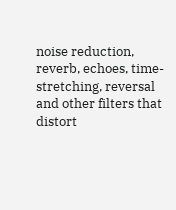noise reduction, reverb, echoes, time-stretching, reversal and other filters that distort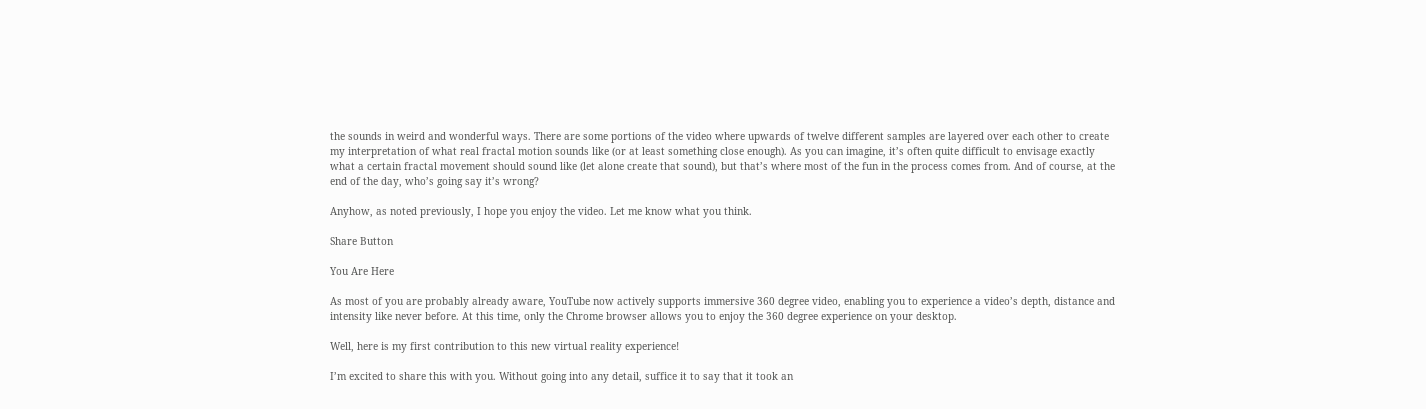the sounds in weird and wonderful ways. There are some portions of the video where upwards of twelve different samples are layered over each other to create my interpretation of what real fractal motion sounds like (or at least something close enough). As you can imagine, it’s often quite difficult to envisage exactly what a certain fractal movement should sound like (let alone create that sound), but that’s where most of the fun in the process comes from. And of course, at the end of the day, who’s going say it’s wrong?

Anyhow, as noted previously, I hope you enjoy the video. Let me know what you think.

Share Button

You Are Here

As most of you are probably already aware, YouTube now actively supports immersive 360 degree video, enabling you to experience a video’s depth, distance and intensity like never before. At this time, only the Chrome browser allows you to enjoy the 360 degree experience on your desktop.

Well, here is my first contribution to this new virtual reality experience!

I’m excited to share this with you. Without going into any detail, suffice it to say that it took an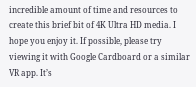incredible amount of time and resources to create this brief bit of 4K Ultra HD media. I hope you enjoy it. If possible, please try viewing it with Google Cardboard or a similar VR app. It’s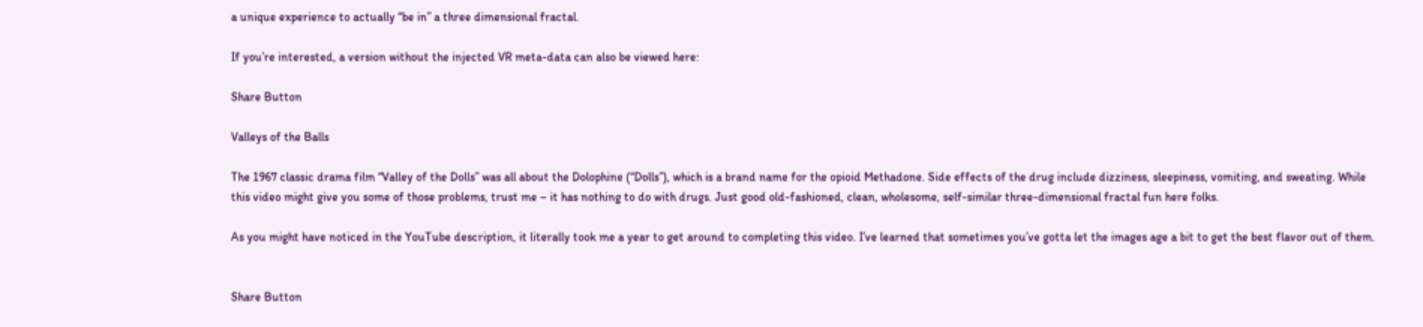a unique experience to actually “be in” a three dimensional fractal.

If you’re interested, a version without the injected VR meta-data can also be viewed here:

Share Button

Valleys of the Balls

The 1967 classic drama film “Valley of the Dolls” was all about the Dolophine (“Dolls”), which is a brand name for the opioid Methadone. Side effects of the drug include dizziness, sleepiness, vomiting, and sweating. While this video might give you some of those problems, trust me – it has nothing to do with drugs. Just good old-fashioned, clean, wholesome, self-similar three-dimensional fractal fun here folks.

As you might have noticed in the YouTube description, it literally took me a year to get around to completing this video. I’ve learned that sometimes you’ve gotta let the images age a bit to get the best flavor out of them.


Share Button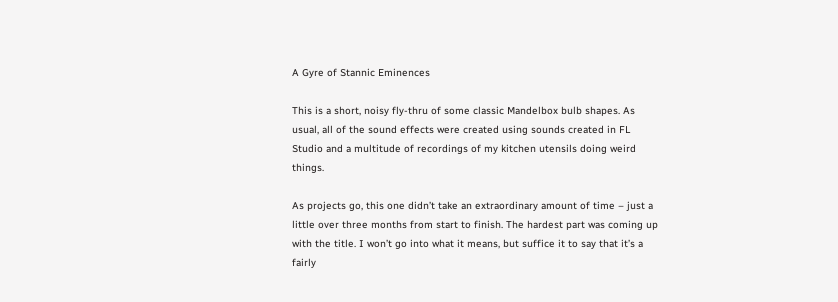A Gyre of Stannic Eminences

This is a short, noisy fly-thru of some classic Mandelbox bulb shapes. As usual, all of the sound effects were created using sounds created in FL Studio and a multitude of recordings of my kitchen utensils doing weird things.

As projects go, this one didn’t take an extraordinary amount of time – just a little over three months from start to finish. The hardest part was coming up with the title. I won’t go into what it means, but suffice it to say that it’s a fairly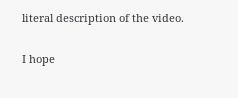literal description of the video.

I hope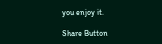you enjoy it.

Share Button